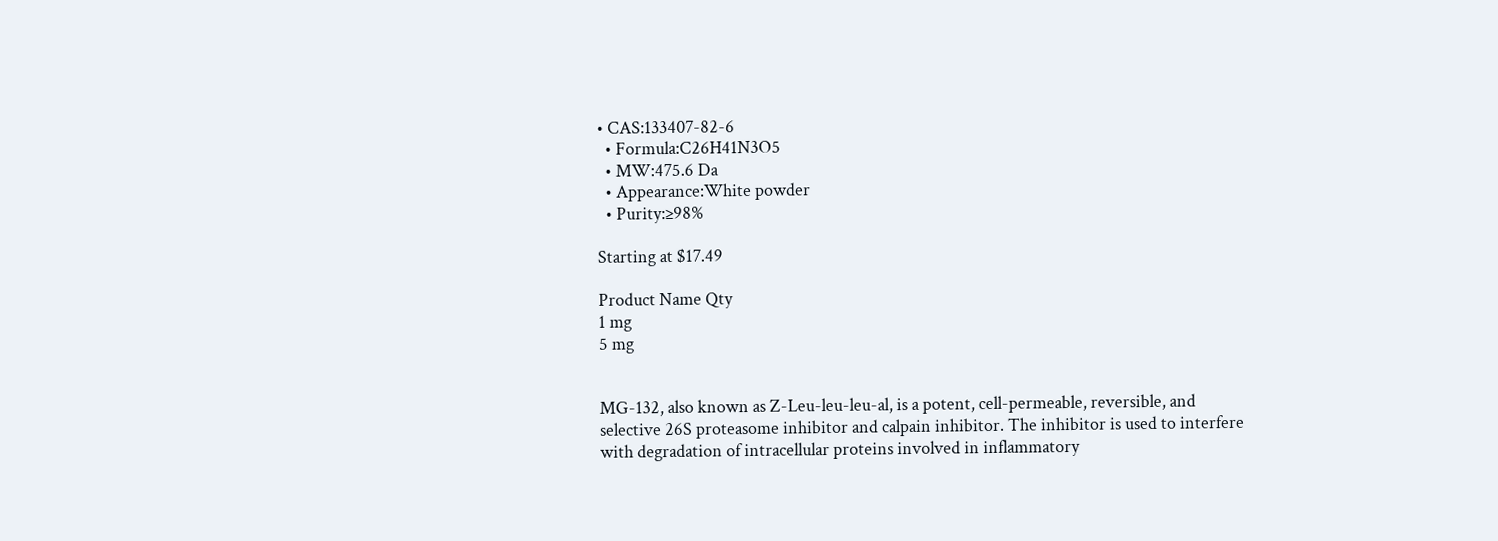• CAS:133407-82-6
  • Formula:C26H41N3O5
  • MW:475.6 Da
  • Appearance:White powder
  • Purity:≥98%

Starting at $17.49

Product Name Qty
1 mg
5 mg


MG-132, also known as Z-Leu-leu-leu-al, is a potent, cell-permeable, reversible, and selective 26S proteasome inhibitor and calpain inhibitor. The inhibitor is used to interfere with degradation of intracellular proteins involved in inflammatory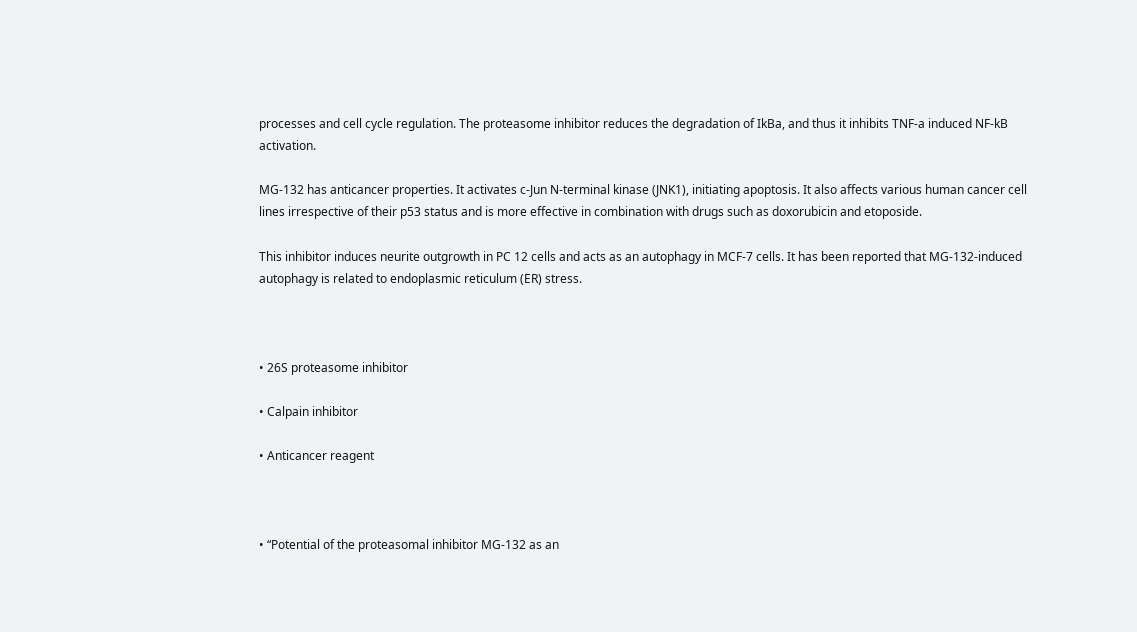processes and cell cycle regulation. The proteasome inhibitor reduces the degradation of IkBa, and thus it inhibits TNF-a induced NF-kB activation.

MG-132 has anticancer properties. It activates c-Jun N-terminal kinase (JNK1), initiating apoptosis. It also affects various human cancer cell lines irrespective of their p53 status and is more effective in combination with drugs such as doxorubicin and etoposide.

This inhibitor induces neurite outgrowth in PC 12 cells and acts as an autophagy in MCF-7 cells. It has been reported that MG-132-induced autophagy is related to endoplasmic reticulum (ER) stress.



• 26S proteasome inhibitor

• Calpain inhibitor

• Anticancer reagent



• “Potential of the proteasomal inhibitor MG-132 as an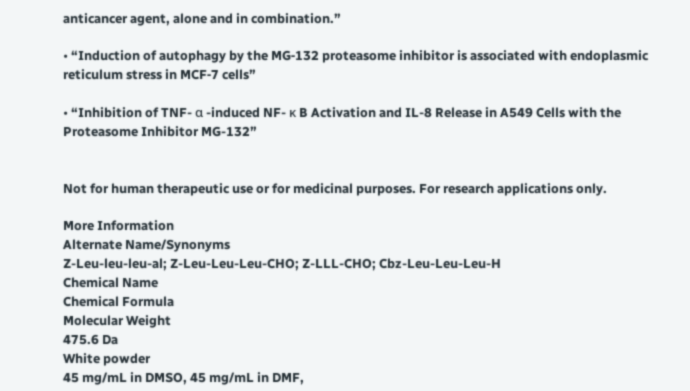anticancer agent, alone and in combination.”

• “Induction of autophagy by the MG‑132 proteasome inhibitor is associated with endoplasmic reticulum stress in MCF‑7 cells”

• “Inhibition of TNF- α -induced NF- κ B Activation and IL-8 Release in A549 Cells with the Proteasome Inhibitor MG-132”


Not for human therapeutic use or for medicinal purposes. For research applications only.

More Information
Alternate Name/Synonyms
Z-Leu-leu-leu-al; Z-Leu-Leu-Leu-CHO; Z-LLL-CHO; Cbz-Leu-Leu-Leu-H
Chemical Name
Chemical Formula
Molecular Weight
475.6 Da
White powder
45 mg/mL in DMSO, 45 mg/mL in DMF,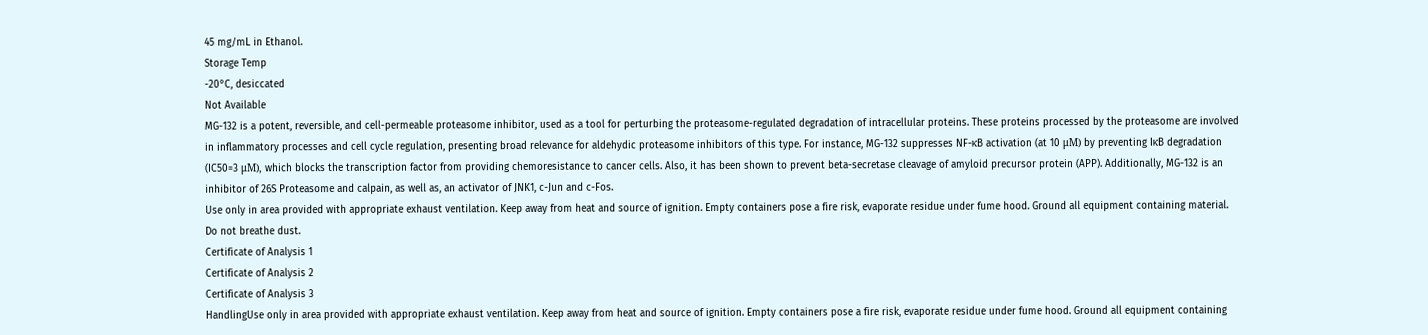45 mg/mL in Ethanol.
Storage Temp
-20°C, desiccated
Not Available
MG-132 is a potent, reversible, and cell-permeable proteasome inhibitor, used as a tool for perturbing the proteasome-regulated degradation of intracellular proteins. These proteins processed by the proteasome are involved in inflammatory processes and cell cycle regulation, presenting broad relevance for aldehydic proteasome inhibitors of this type. For instance, MG-132 suppresses NF-κB activation (at 10 μM) by preventing IκB degradation (IC50=3 μM), which blocks the transcription factor from providing chemoresistance to cancer cells. Also, it has been shown to prevent beta-secretase cleavage of amyloid precursor protein (APP). Additionally, MG-132 is an inhibitor of 26S Proteasome and calpain, as well as, an activator of JNK1, c-Jun and c-Fos.
Use only in area provided with appropriate exhaust ventilation. Keep away from heat and source of ignition. Empty containers pose a fire risk, evaporate residue under fume hood. Ground all equipment containing material. Do not breathe dust.
Certificate of Analysis 1
Certificate of Analysis 2
Certificate of Analysis 3
HandlingUse only in area provided with appropriate exhaust ventilation. Keep away from heat and source of ignition. Empty containers pose a fire risk, evaporate residue under fume hood. Ground all equipment containing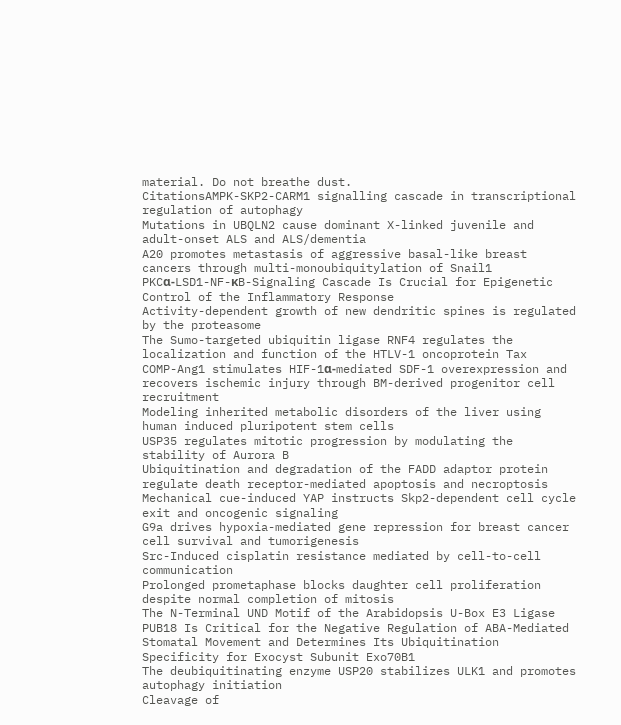material. Do not breathe dust.
CitationsAMPK-SKP2-CARM1 signalling cascade in transcriptional regulation of autophagy
Mutations in UBQLN2 cause dominant X-linked juvenile and adult-onset ALS and ALS/dementia
A20 promotes metastasis of aggressive basal-like breast cancers through multi-monoubiquitylation of Snail1
PKCα-LSD1-NF-κB-Signaling Cascade Is Crucial for Epigenetic Control of the Inflammatory Response
Activity-dependent growth of new dendritic spines is regulated by the proteasome
The Sumo-targeted ubiquitin ligase RNF4 regulates the localization and function of the HTLV-1 oncoprotein Tax
COMP-Ang1 stimulates HIF-1α-mediated SDF-1 overexpression and recovers ischemic injury through BM-derived progenitor cell recruitment
Modeling inherited metabolic disorders of the liver using human induced pluripotent stem cells
USP35 regulates mitotic progression by modulating the stability of Aurora B
Ubiquitination and degradation of the FADD adaptor protein regulate death receptor-mediated apoptosis and necroptosis
Mechanical cue-induced YAP instructs Skp2-dependent cell cycle exit and oncogenic signaling
G9a drives hypoxia-mediated gene repression for breast cancer cell survival and tumorigenesis
Src-Induced cisplatin resistance mediated by cell-to-cell communication
Prolonged prometaphase blocks daughter cell proliferation despite normal completion of mitosis
The N-Terminal UND Motif of the Arabidopsis U-Box E3 Ligase PUB18 Is Critical for the Negative Regulation of ABA-Mediated Stomatal Movement and Determines Its Ubiquitination Specificity for Exocyst Subunit Exo70B1
The deubiquitinating enzyme USP20 stabilizes ULK1 and promotes autophagy initiation
Cleavage of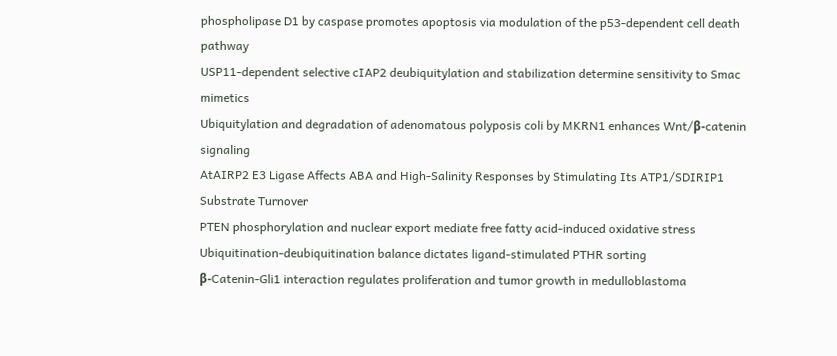phospholipase D1 by caspase promotes apoptosis via modulation of the p53-dependent cell death pathway
USP11-dependent selective cIAP2 deubiquitylation and stabilization determine sensitivity to Smac mimetics
Ubiquitylation and degradation of adenomatous polyposis coli by MKRN1 enhances Wnt/β-catenin signaling
AtAIRP2 E3 Ligase Affects ABA and High-Salinity Responses by Stimulating Its ATP1/SDIRIP1 Substrate Turnover
PTEN phosphorylation and nuclear export mediate free fatty acid-induced oxidative stress
Ubiquitination-deubiquitination balance dictates ligand-stimulated PTHR sorting
β-Catenin-Gli1 interaction regulates proliferation and tumor growth in medulloblastoma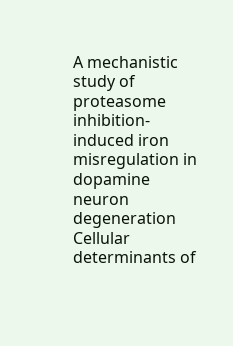A mechanistic study of proteasome inhibition-induced iron misregulation in dopamine neuron degeneration
Cellular determinants of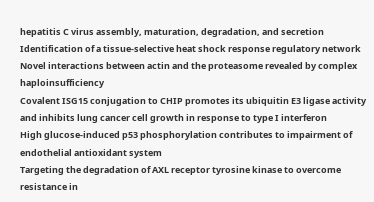hepatitis C virus assembly, maturation, degradation, and secretion
Identification of a tissue-selective heat shock response regulatory network
Novel interactions between actin and the proteasome revealed by complex haploinsufficiency
Covalent ISG15 conjugation to CHIP promotes its ubiquitin E3 ligase activity and inhibits lung cancer cell growth in response to type I interferon
High glucose-induced p53 phosphorylation contributes to impairment of endothelial antioxidant system
Targeting the degradation of AXL receptor tyrosine kinase to overcome resistance in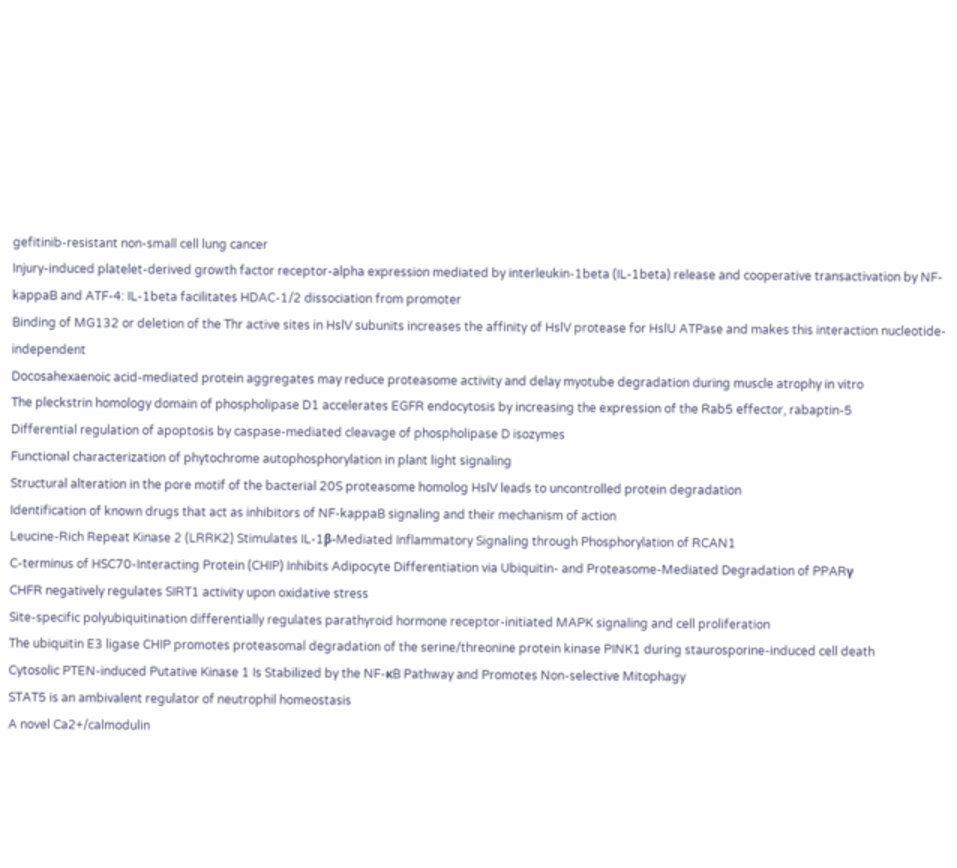gefitinib-resistant non-small cell lung cancer
Injury-induced platelet-derived growth factor receptor-alpha expression mediated by interleukin-1beta (IL-1beta) release and cooperative transactivation by NF-kappaB and ATF-4: IL-1beta facilitates HDAC-1/2 dissociation from promoter
Binding of MG132 or deletion of the Thr active sites in HslV subunits increases the affinity of HslV protease for HslU ATPase and makes this interaction nucleotide-independent
Docosahexaenoic acid-mediated protein aggregates may reduce proteasome activity and delay myotube degradation during muscle atrophy in vitro
The pleckstrin homology domain of phospholipase D1 accelerates EGFR endocytosis by increasing the expression of the Rab5 effector, rabaptin-5
Differential regulation of apoptosis by caspase-mediated cleavage of phospholipase D isozymes
Functional characterization of phytochrome autophosphorylation in plant light signaling
Structural alteration in the pore motif of the bacterial 20S proteasome homolog HslV leads to uncontrolled protein degradation
Identification of known drugs that act as inhibitors of NF-kappaB signaling and their mechanism of action
Leucine-Rich Repeat Kinase 2 (LRRK2) Stimulates IL-1β-Mediated Inflammatory Signaling through Phosphorylation of RCAN1
C-terminus of HSC70-Interacting Protein (CHIP) Inhibits Adipocyte Differentiation via Ubiquitin- and Proteasome-Mediated Degradation of PPARγ
CHFR negatively regulates SIRT1 activity upon oxidative stress
Site-specific polyubiquitination differentially regulates parathyroid hormone receptor-initiated MAPK signaling and cell proliferation
The ubiquitin E3 ligase CHIP promotes proteasomal degradation of the serine/threonine protein kinase PINK1 during staurosporine-induced cell death
Cytosolic PTEN-induced Putative Kinase 1 Is Stabilized by the NF-κB Pathway and Promotes Non-selective Mitophagy
STAT5 is an ambivalent regulator of neutrophil homeostasis
A novel Ca2+/calmodulin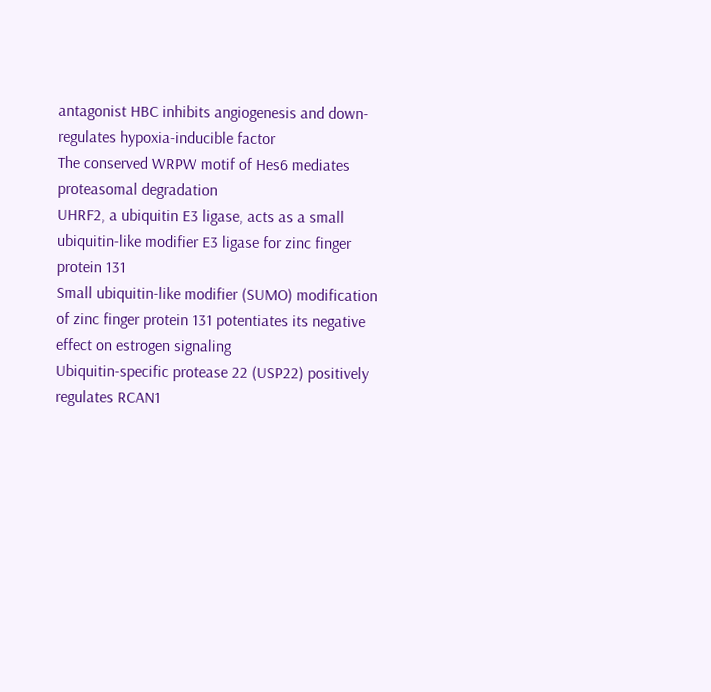antagonist HBC inhibits angiogenesis and down-regulates hypoxia-inducible factor
The conserved WRPW motif of Hes6 mediates proteasomal degradation
UHRF2, a ubiquitin E3 ligase, acts as a small ubiquitin-like modifier E3 ligase for zinc finger protein 131
Small ubiquitin-like modifier (SUMO) modification of zinc finger protein 131 potentiates its negative effect on estrogen signaling
Ubiquitin-specific protease 22 (USP22) positively regulates RCAN1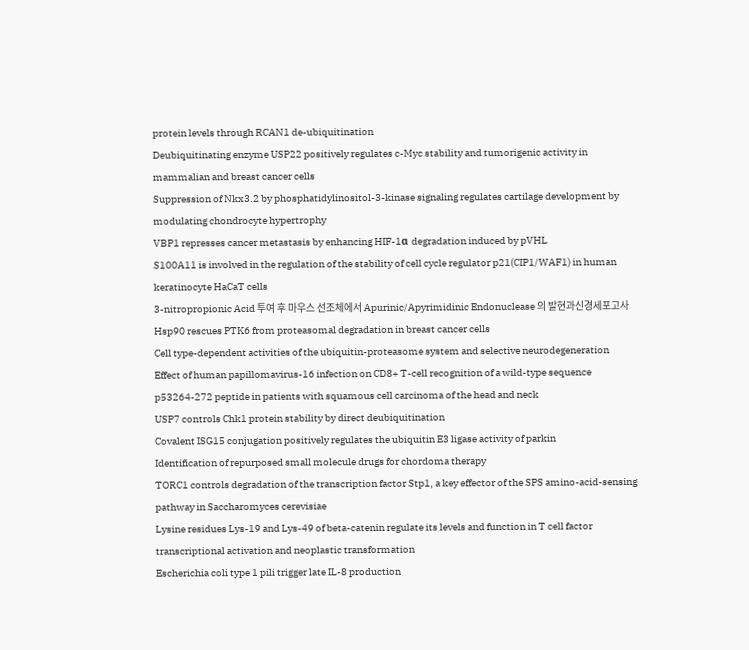protein levels through RCAN1 de-ubiquitination
Deubiquitinating enzyme USP22 positively regulates c-Myc stability and tumorigenic activity in mammalian and breast cancer cells
Suppression of Nkx3.2 by phosphatidylinositol-3-kinase signaling regulates cartilage development by modulating chondrocyte hypertrophy
VBP1 represses cancer metastasis by enhancing HIF-1α degradation induced by pVHL
S100A11 is involved in the regulation of the stability of cell cycle regulator p21(CIP1/WAF1) in human keratinocyte HaCaT cells
3-nitropropionic Acid 투여 후 마우스 선조체에서 Apurinic/Apyrimidinic Endonuclease 의 발현과신경세포고사
Hsp90 rescues PTK6 from proteasomal degradation in breast cancer cells
Cell type-dependent activities of the ubiquitin-proteasome system and selective neurodegeneration
Effect of human papillomavirus-16 infection on CD8+ T-cell recognition of a wild-type sequence p53264-272 peptide in patients with squamous cell carcinoma of the head and neck
USP7 controls Chk1 protein stability by direct deubiquitination
Covalent ISG15 conjugation positively regulates the ubiquitin E3 ligase activity of parkin
Identification of repurposed small molecule drugs for chordoma therapy
TORC1 controls degradation of the transcription factor Stp1, a key effector of the SPS amino-acid-sensing pathway in Saccharomyces cerevisiae
Lysine residues Lys-19 and Lys-49 of beta-catenin regulate its levels and function in T cell factor transcriptional activation and neoplastic transformation
Escherichia coli type 1 pili trigger late IL-8 production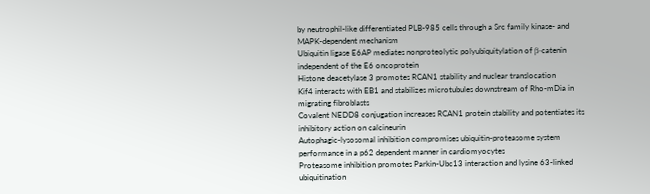by neutrophil-like differentiated PLB-985 cells through a Src family kinase- and MAPK-dependent mechanism
Ubiquitin ligase E6AP mediates nonproteolytic polyubiquitylation of β-catenin independent of the E6 oncoprotein
Histone deacetylase 3 promotes RCAN1 stability and nuclear translocation
Kif4 interacts with EB1 and stabilizes microtubules downstream of Rho-mDia in migrating fibroblasts
Covalent NEDD8 conjugation increases RCAN1 protein stability and potentiates its inhibitory action on calcineurin
Autophagic-lysosomal inhibition compromises ubiquitin-proteasome system performance in a p62 dependent manner in cardiomyocytes
Proteasome inhibition promotes Parkin-Ubc13 interaction and lysine 63-linked ubiquitination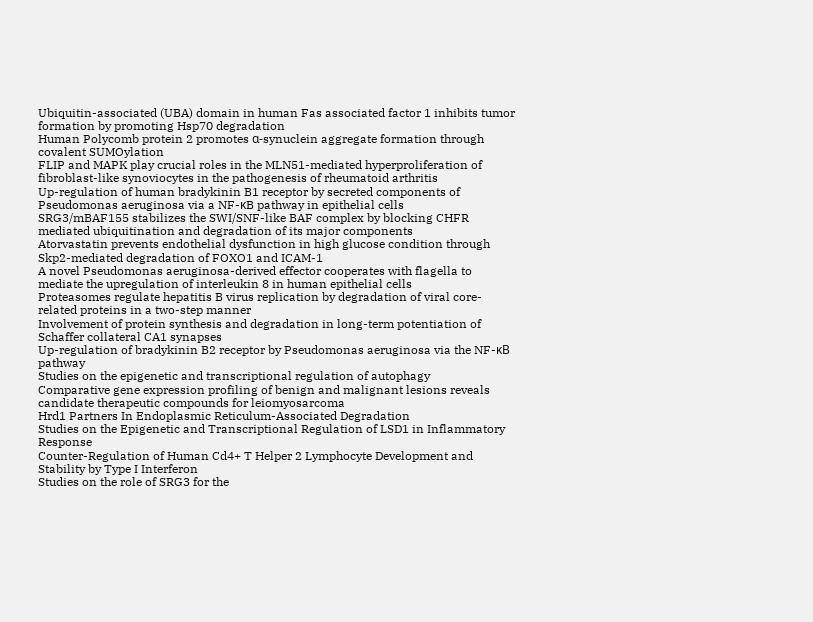Ubiquitin-associated (UBA) domain in human Fas associated factor 1 inhibits tumor formation by promoting Hsp70 degradation
Human Polycomb protein 2 promotes α-synuclein aggregate formation through covalent SUMOylation
FLIP and MAPK play crucial roles in the MLN51-mediated hyperproliferation of fibroblast-like synoviocytes in the pathogenesis of rheumatoid arthritis
Up-regulation of human bradykinin B1 receptor by secreted components of Pseudomonas aeruginosa via a NF-κB pathway in epithelial cells
SRG3/mBAF155 stabilizes the SWI/SNF-like BAF complex by blocking CHFR mediated ubiquitination and degradation of its major components
Atorvastatin prevents endothelial dysfunction in high glucose condition through Skp2-mediated degradation of FOXO1 and ICAM-1
A novel Pseudomonas aeruginosa-derived effector cooperates with flagella to mediate the upregulation of interleukin 8 in human epithelial cells
Proteasomes regulate hepatitis B virus replication by degradation of viral core-related proteins in a two-step manner
Involvement of protein synthesis and degradation in long-term potentiation of Schaffer collateral CA1 synapses
Up-regulation of bradykinin B2 receptor by Pseudomonas aeruginosa via the NF-κB pathway
Studies on the epigenetic and transcriptional regulation of autophagy
Comparative gene expression profiling of benign and malignant lesions reveals candidate therapeutic compounds for leiomyosarcoma
Hrd1 Partners In Endoplasmic Reticulum-Associated Degradation
Studies on the Epigenetic and Transcriptional Regulation of LSD1 in Inflammatory Response
Counter-Regulation of Human Cd4+ T Helper 2 Lymphocyte Development and Stability by Type I Interferon
Studies on the role of SRG3 for the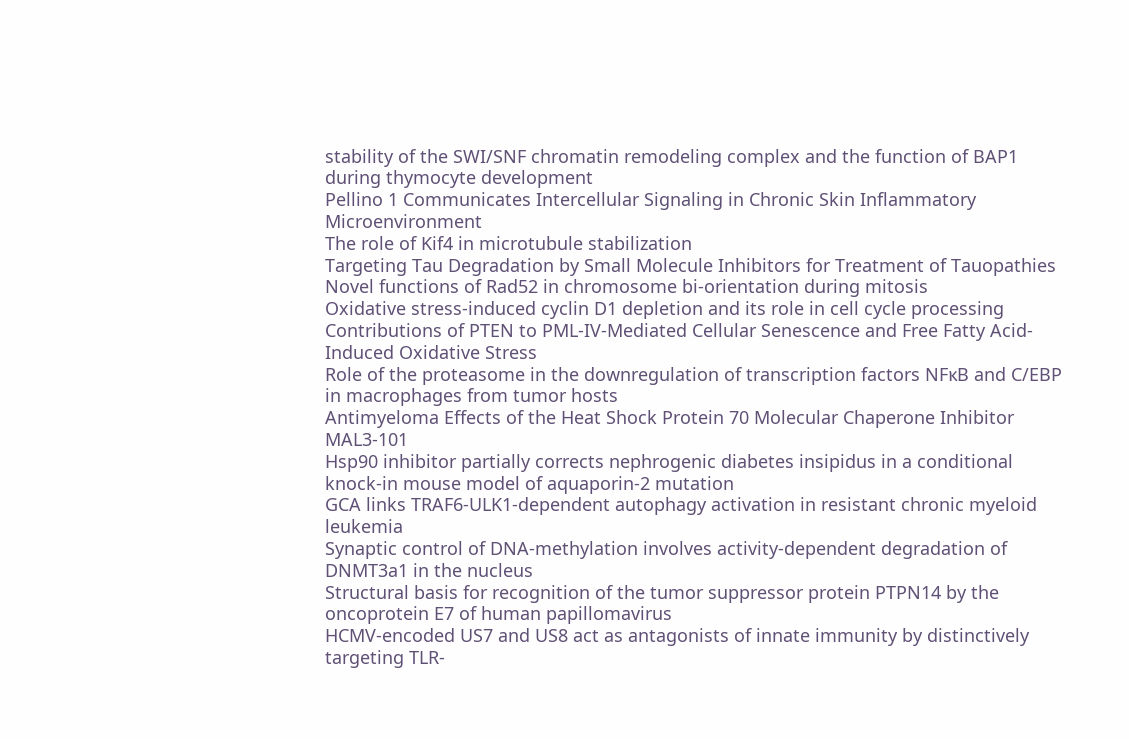stability of the SWI/SNF chromatin remodeling complex and the function of BAP1 during thymocyte development
Pellino 1 Communicates Intercellular Signaling in Chronic Skin Inflammatory Microenvironment
The role of Kif4 in microtubule stabilization
Targeting Tau Degradation by Small Molecule Inhibitors for Treatment of Tauopathies
Novel functions of Rad52 in chromosome bi-orientation during mitosis
Oxidative stress-induced cyclin D1 depletion and its role in cell cycle processing
Contributions of PTEN to PML-IV-Mediated Cellular Senescence and Free Fatty Acid-Induced Oxidative Stress
Role of the proteasome in the downregulation of transcription factors NFκB and C/EBP in macrophages from tumor hosts
Antimyeloma Effects of the Heat Shock Protein 70 Molecular Chaperone Inhibitor MAL3-101
Hsp90 inhibitor partially corrects nephrogenic diabetes insipidus in a conditional knock-in mouse model of aquaporin-2 mutation
GCA links TRAF6-ULK1-dependent autophagy activation in resistant chronic myeloid leukemia
Synaptic control of DNA-methylation involves activity-dependent degradation of DNMT3a1 in the nucleus
Structural basis for recognition of the tumor suppressor protein PTPN14 by the oncoprotein E7 of human papillomavirus
HCMV-encoded US7 and US8 act as antagonists of innate immunity by distinctively targeting TLR-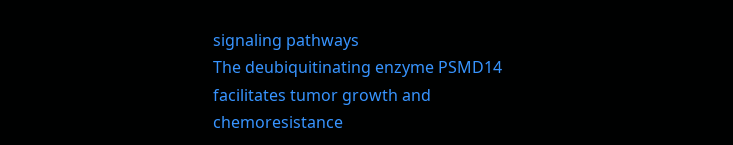signaling pathways
The deubiquitinating enzyme PSMD14 facilitates tumor growth and chemoresistance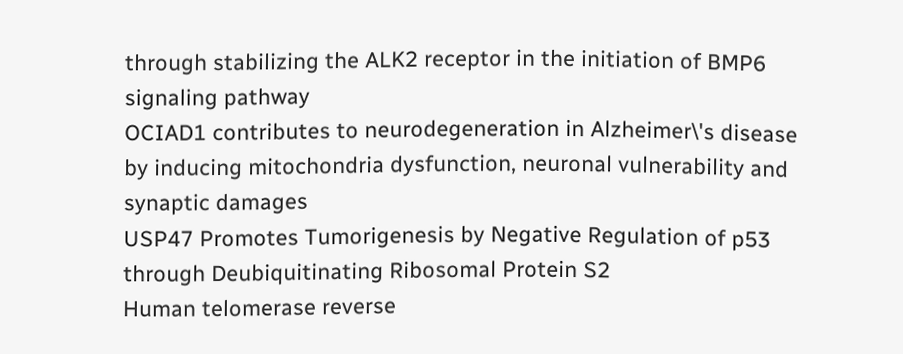through stabilizing the ALK2 receptor in the initiation of BMP6 signaling pathway
OCIAD1 contributes to neurodegeneration in Alzheimer\'s disease by inducing mitochondria dysfunction, neuronal vulnerability and synaptic damages
USP47 Promotes Tumorigenesis by Negative Regulation of p53 through Deubiquitinating Ribosomal Protein S2
Human telomerase reverse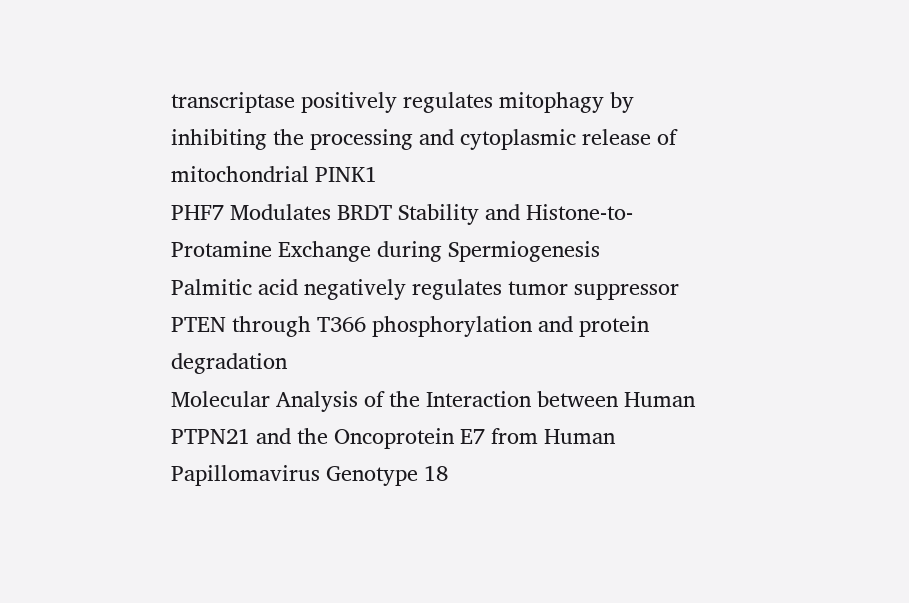transcriptase positively regulates mitophagy by inhibiting the processing and cytoplasmic release of mitochondrial PINK1
PHF7 Modulates BRDT Stability and Histone-to-Protamine Exchange during Spermiogenesis
Palmitic acid negatively regulates tumor suppressor PTEN through T366 phosphorylation and protein degradation
Molecular Analysis of the Interaction between Human PTPN21 and the Oncoprotein E7 from Human Papillomavirus Genotype 18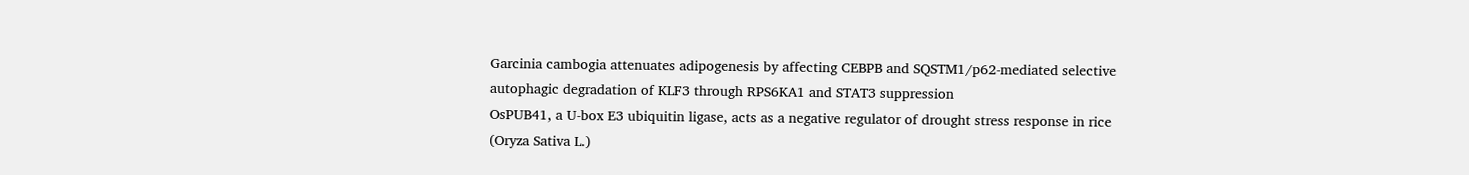Garcinia cambogia attenuates adipogenesis by affecting CEBPB and SQSTM1/p62-mediated selective autophagic degradation of KLF3 through RPS6KA1 and STAT3 suppression
OsPUB41, a U-box E3 ubiquitin ligase, acts as a negative regulator of drought stress response in rice (Oryza Sativa L.)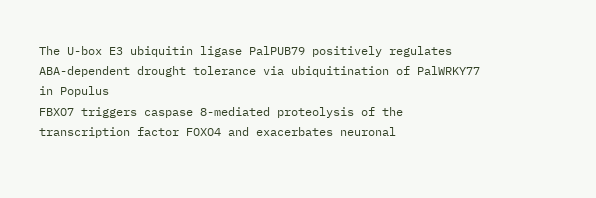The U-box E3 ubiquitin ligase PalPUB79 positively regulates ABA-dependent drought tolerance via ubiquitination of PalWRKY77 in Populus
FBXO7 triggers caspase 8-mediated proteolysis of the transcription factor FOXO4 and exacerbates neuronal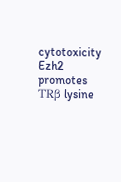cytotoxicity
Ezh2 promotes TRβ lysine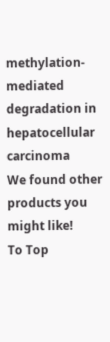methylation-mediated degradation in hepatocellular carcinoma
We found other products you might like!
To Top